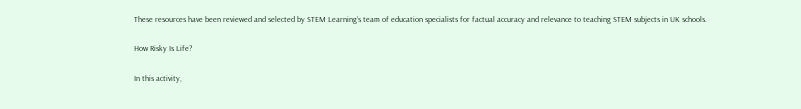These resources have been reviewed and selected by STEM Learning’s team of education specialists for factual accuracy and relevance to teaching STEM subjects in UK schools.

How Risky Is Life?

In this activity,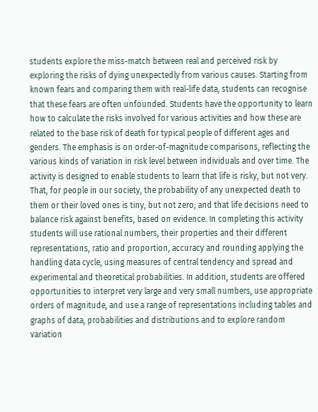students explore the miss-match between real and perceived risk by exploring the risks of dying unexpectedly from various causes. Starting from known fears and comparing them with real-life data, students can recognise that these fears are often unfounded. Students have the opportunity to learn how to calculate the risks involved for various activities and how these are related to the base risk of death for typical people of different ages and genders. The emphasis is on order-of-magnitude comparisons, reflecting the various kinds of variation in risk level between individuals and over time. The activity is designed to enable students to learn that life is risky, but not very. That, for people in our society, the probability of any unexpected death to them or their loved ones is tiny, but not zero; and that life decisions need to balance risk against benefits, based on evidence. In completing this activity students will use rational numbers, their properties and their different representations, ratio and proportion, accuracy and rounding applying the handling data cycle, using measures of central tendency and spread and experimental and theoretical probabilities. In addition, students are offered opportunities to interpret very large and very small numbers, use appropriate orders of magnitude, and use a range of representations including tables and graphs of data, probabilities and distributions and to explore random variation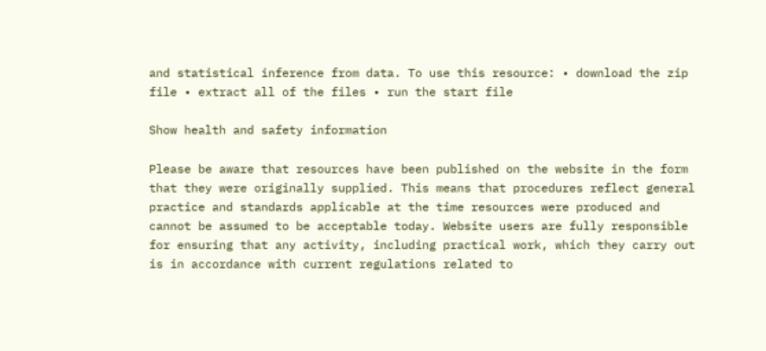and statistical inference from data. To use this resource: • download the zip file • extract all of the files • run the start file

Show health and safety information

Please be aware that resources have been published on the website in the form that they were originally supplied. This means that procedures reflect general practice and standards applicable at the time resources were produced and cannot be assumed to be acceptable today. Website users are fully responsible for ensuring that any activity, including practical work, which they carry out is in accordance with current regulations related to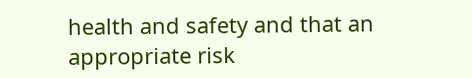health and safety and that an appropriate risk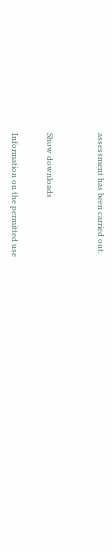assessment has been carried out.


Show downloads

Information on the permitted use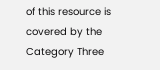of this resource is covered by the Category Three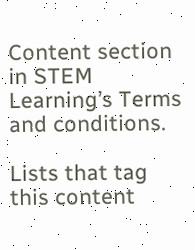Content section in STEM Learning’s Terms and conditions.

Lists that tag this content